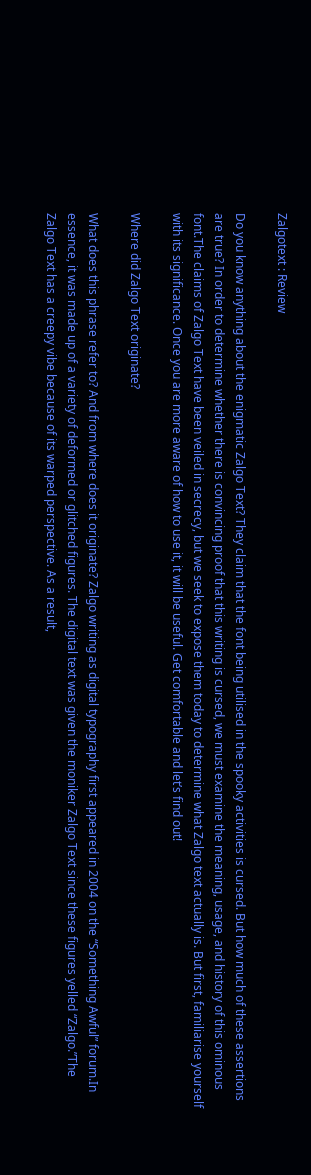Zalgotext : Review

Do you know anything about the enigmatic Zalgo Text? They claim that the font being utilised in the spooky activities is cursed. But how much of these assertions are true? In order to determine whether there is convincing proof that this writing is cursed, we must examine the meaning, usage, and history of this ominous font.The claims of Zalgo Text have been veiled in secrecy, but we seek to expose them today to determine what Zalgo text actually is. But first, familiarise yourself with its significance. Once you are more aware of how to use it, it will be useful. Get comfortable and let’s find out!

Where did Zalgo Text originate?

What does this phrase refer to? And from where does it originate? Zalgo writing as digital typography first appeared in 2004 on the “Something Awful” forum.In essence, it was made up of a variety of deformed or glitched figures. The digital text was given the moniker Zalgo Text since these figures yelled “Zalgo.”The Zalgo Text has a creepy vibe because of its warped perspective. As a result,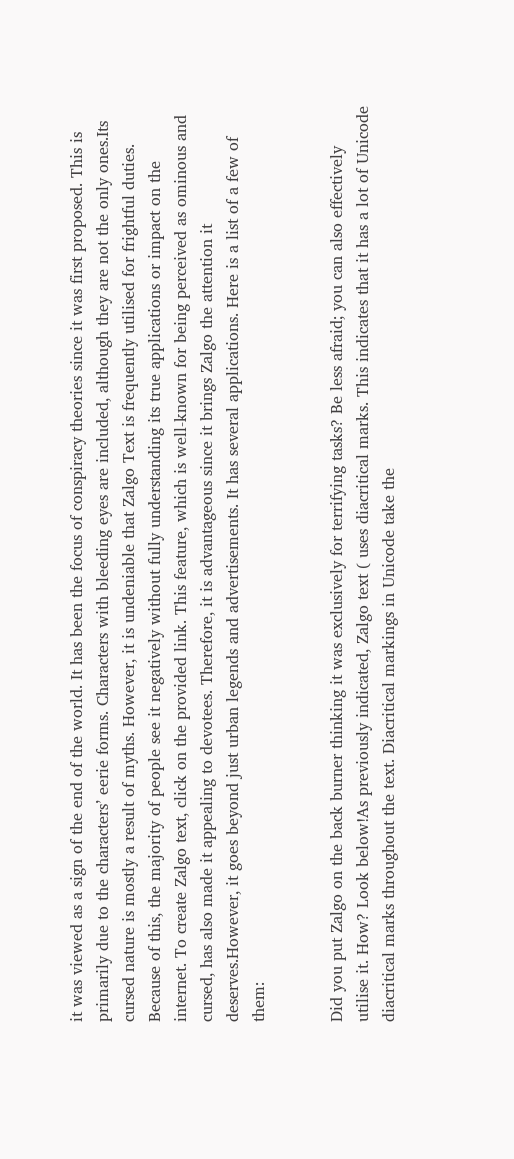it was viewed as a sign of the end of the world. It has been the focus of conspiracy theories since it was first proposed. This is primarily due to the characters’ eerie forms. Characters with bleeding eyes are included, although they are not the only ones.Its cursed nature is mostly a result of myths. However, it is undeniable that Zalgo Text is frequently utilised for frightful duties. Because of this, the majority of people see it negatively without fully understanding its true applications or impact on the internet. To create Zalgo text, click on the provided link. This feature, which is well-known for being perceived as ominous and cursed, has also made it appealing to devotees. Therefore, it is advantageous since it brings Zalgo the attention it deserves.However, it goes beyond just urban legends and advertisements. It has several applications. Here is a list of a few of them:


Did you put Zalgo on the back burner thinking it was exclusively for terrifying tasks? Be less afraid; you can also effectively utilise it. How? Look below!As previously indicated, Zalgo text ( uses diacritical marks. This indicates that it has a lot of Unicode diacritical marks throughout the text. Diacritical markings in Unicode take the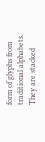form of glyphs from traditional alphabets. They are stacked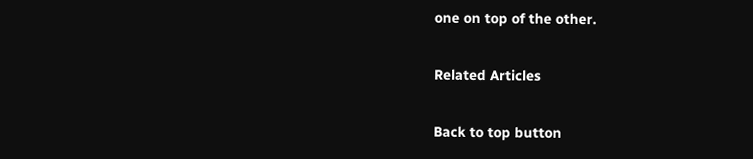one on top of the other.

Related Articles

Back to top button